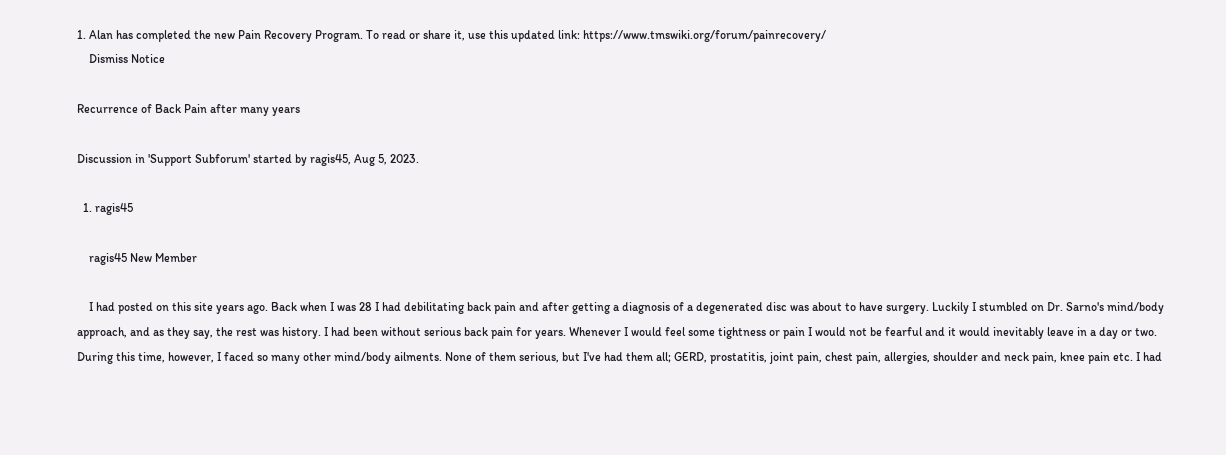1. Alan has completed the new Pain Recovery Program. To read or share it, use this updated link: https://www.tmswiki.org/forum/painrecovery/
    Dismiss Notice

Recurrence of Back Pain after many years

Discussion in 'Support Subforum' started by ragis45, Aug 5, 2023.

  1. ragis45

    ragis45 New Member

    I had posted on this site years ago. Back when I was 28 I had debilitating back pain and after getting a diagnosis of a degenerated disc was about to have surgery. Luckily I stumbled on Dr. Sarno's mind/body approach, and as they say, the rest was history. I had been without serious back pain for years. Whenever I would feel some tightness or pain I would not be fearful and it would inevitably leave in a day or two. During this time, however, I faced so many other mind/body ailments. None of them serious, but I've had them all; GERD, prostatitis, joint pain, chest pain, allergies, shoulder and neck pain, knee pain etc. I had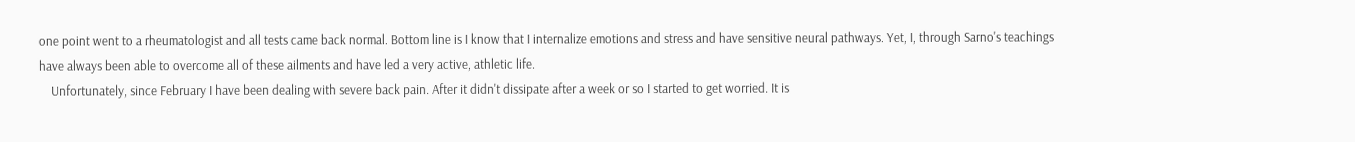one point went to a rheumatologist and all tests came back normal. Bottom line is I know that I internalize emotions and stress and have sensitive neural pathways. Yet, I, through Sarno's teachings have always been able to overcome all of these ailments and have led a very active, athletic life.
    Unfortunately, since February I have been dealing with severe back pain. After it didn't dissipate after a week or so I started to get worried. It is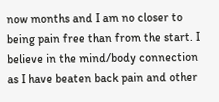now months and I am no closer to being pain free than from the start. I believe in the mind/body connection as I have beaten back pain and other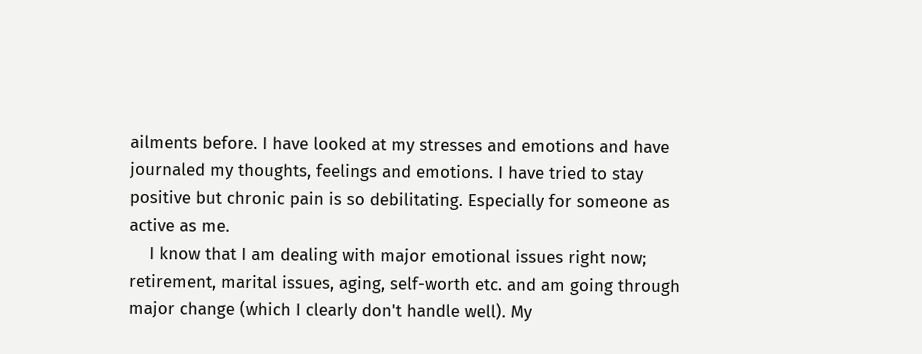ailments before. I have looked at my stresses and emotions and have journaled my thoughts, feelings and emotions. I have tried to stay positive but chronic pain is so debilitating. Especially for someone as active as me.
    I know that I am dealing with major emotional issues right now; retirement, marital issues, aging, self-worth etc. and am going through major change (which I clearly don't handle well). My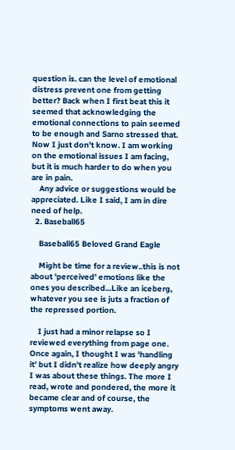question is. can the level of emotional distress prevent one from getting better? Back when I first beat this it seemed that acknowledging the emotional connections to pain seemed to be enough and Sarno stressed that. Now I just don't know. I am working on the emotional issues I am facing, but it is much harder to do when you are in pain.
    Any advice or suggestions would be appreciated. Like I said, I am in dire need of help.
  2. Baseball65

    Baseball65 Beloved Grand Eagle

    Might be time for a review..this is not about 'perceived' emotions like the ones you described...Like an iceberg, whatever you see is juts a fraction of the repressed portion.

    I just had a minor relapse so I reviewed everything from page one. Once again, I thought I was 'handling it' but I didn't realize how deeply angry I was about these things. The more I read, wrote and pondered, the more it became clear and of course, the symptoms went away.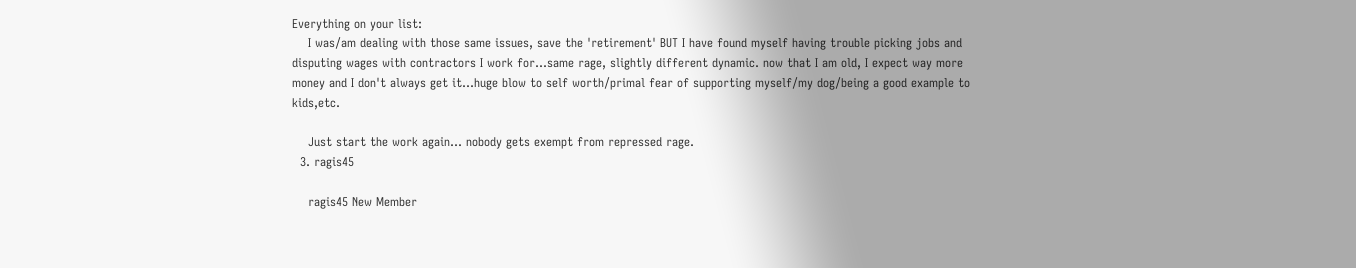Everything on your list:
    I was/am dealing with those same issues, save the 'retirement' BUT I have found myself having trouble picking jobs and disputing wages with contractors I work for...same rage, slightly different dynamic. now that I am old, I expect way more money and I don't always get it...huge blow to self worth/primal fear of supporting myself/my dog/being a good example to kids,etc.

    Just start the work again... nobody gets exempt from repressed rage.
  3. ragis45

    ragis45 New Member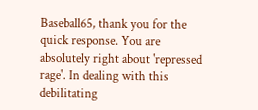Baseball65, thank you for the quick response. You are absolutely right about 'repressed rage'. In dealing with this debilitating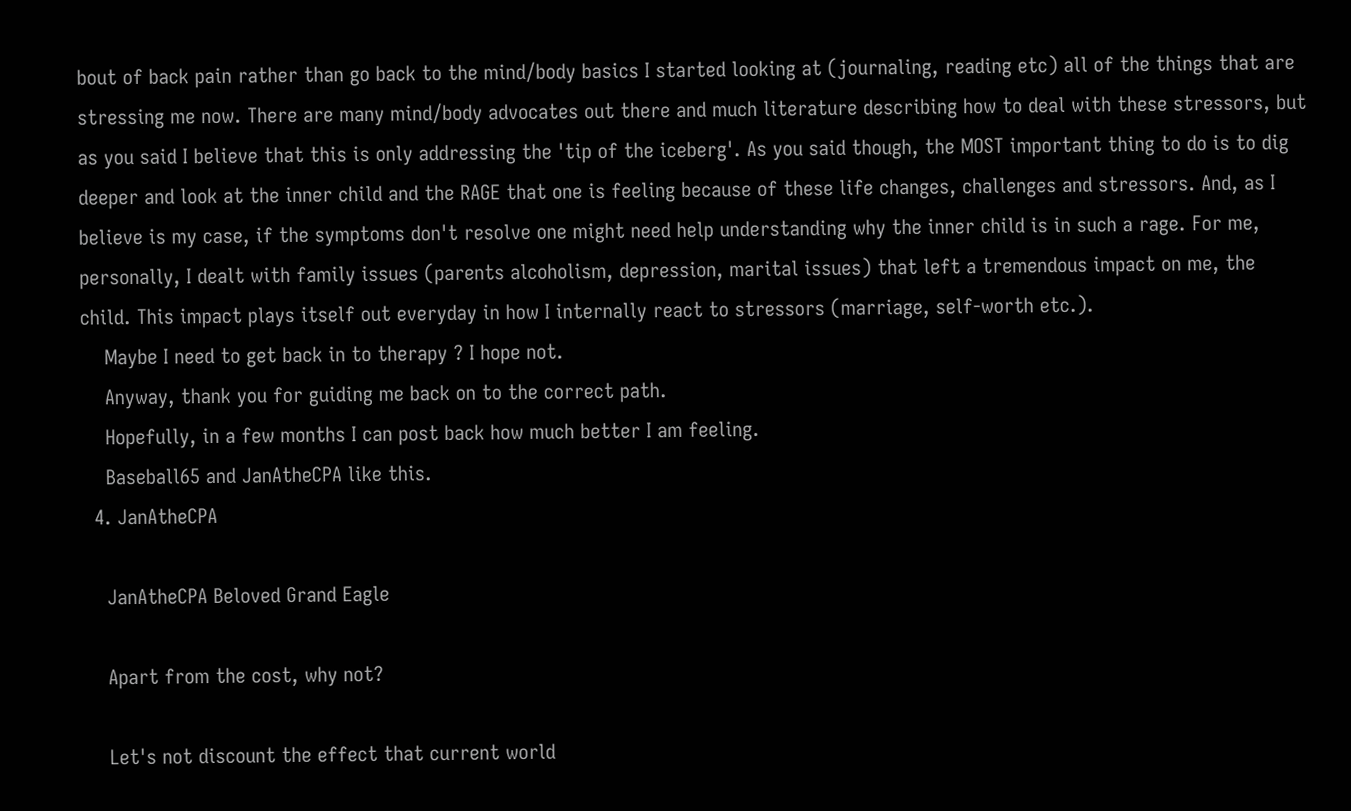bout of back pain rather than go back to the mind/body basics I started looking at (journaling, reading etc) all of the things that are stressing me now. There are many mind/body advocates out there and much literature describing how to deal with these stressors, but as you said I believe that this is only addressing the 'tip of the iceberg'. As you said though, the MOST important thing to do is to dig deeper and look at the inner child and the RAGE that one is feeling because of these life changes, challenges and stressors. And, as I believe is my case, if the symptoms don't resolve one might need help understanding why the inner child is in such a rage. For me, personally, I dealt with family issues (parents alcoholism, depression, marital issues) that left a tremendous impact on me, the child. This impact plays itself out everyday in how I internally react to stressors (marriage, self-worth etc.).
    Maybe I need to get back in to therapy ? I hope not.
    Anyway, thank you for guiding me back on to the correct path.
    Hopefully, in a few months I can post back how much better I am feeling.
    Baseball65 and JanAtheCPA like this.
  4. JanAtheCPA

    JanAtheCPA Beloved Grand Eagle

    Apart from the cost, why not?

    Let's not discount the effect that current world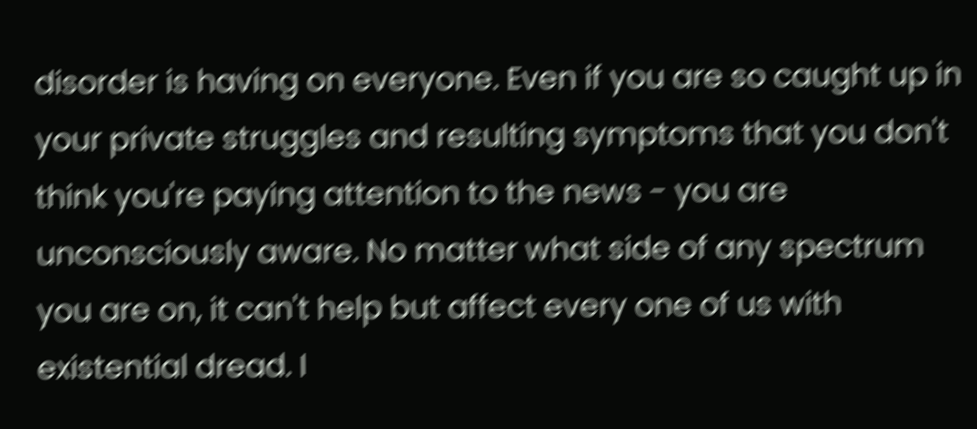disorder is having on everyone. Even if you are so caught up in your private struggles and resulting symptoms that you don't think you're paying attention to the news - you are unconsciously aware. No matter what side of any spectrum you are on, it can't help but affect every one of us with existential dread. I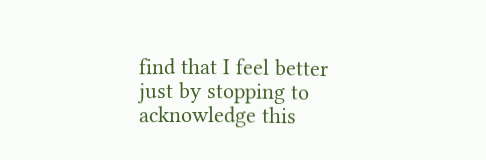find that I feel better just by stopping to acknowledge this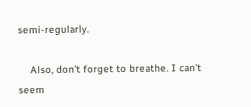semi-regularly.

    Also, don't forget to breathe. I can't seem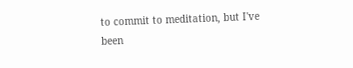to commit to meditation, but I've been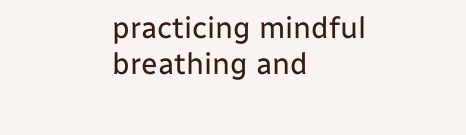practicing mindful breathing and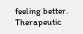feeling better. Therapeutic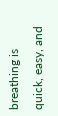breathing is quick, easy, and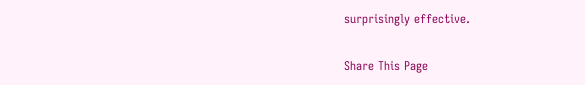surprisingly effective.

Share This Page